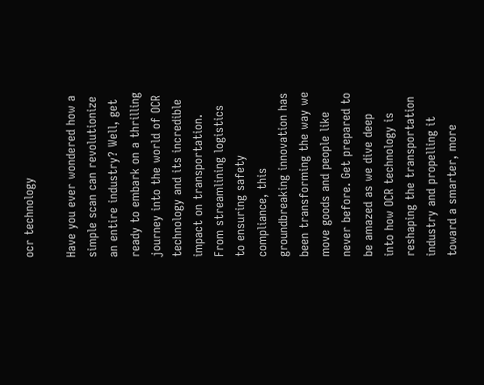ocr technology

Have you ever wondered how a simple scan can revolutionize an entire industry? Well, get ready to embark on a thrilling journey into the world of OCR technology and its incredible impact on transportation. From streamlining logistics to ensuring safety compliance, this groundbreaking innovation has been transforming the way we move goods and people like never before. Get prepared to be amazed as we dive deep into how OCR technology is reshaping the transportation industry and propelling it toward a smarter, more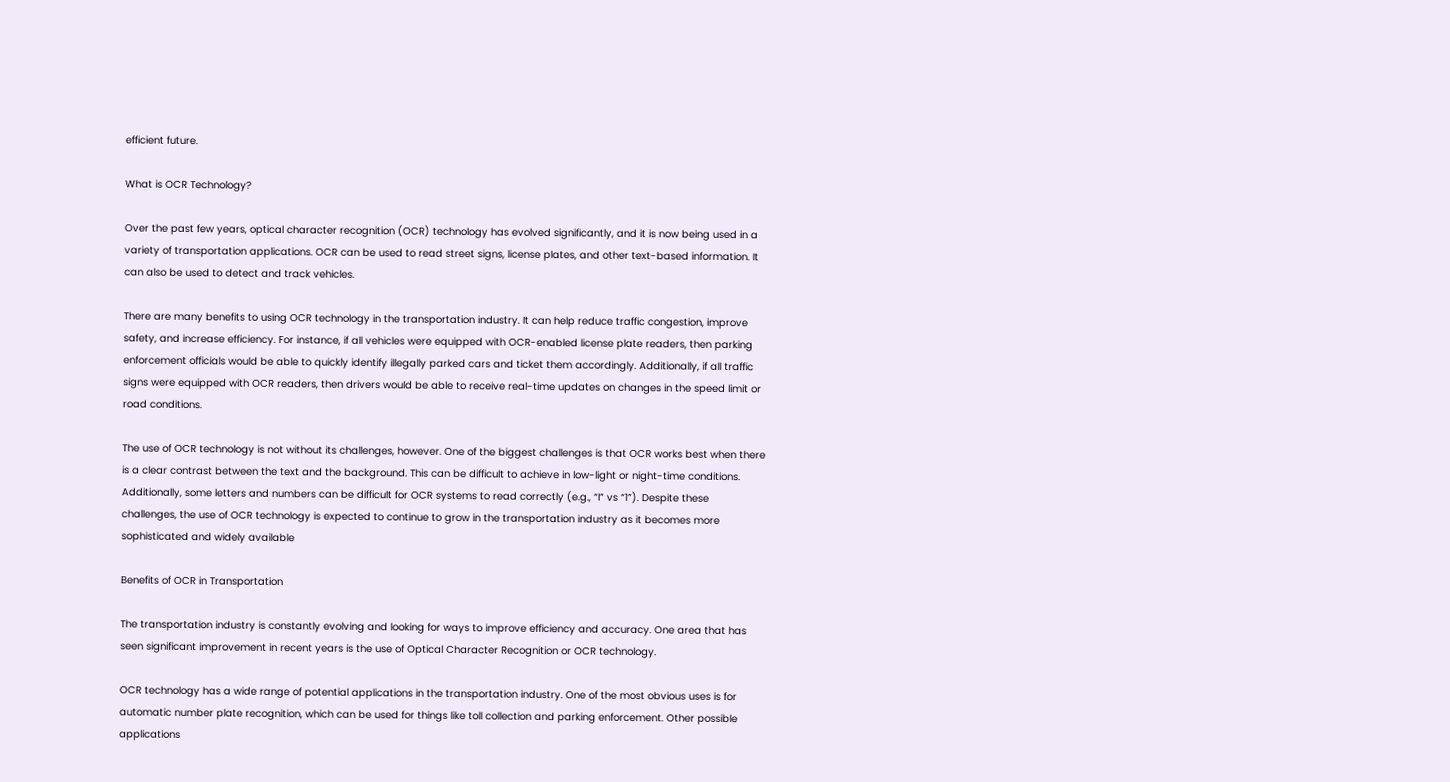efficient future.

What is OCR Technology?

Over the past few years, optical character recognition (OCR) technology has evolved significantly, and it is now being used in a variety of transportation applications. OCR can be used to read street signs, license plates, and other text-based information. It can also be used to detect and track vehicles.

There are many benefits to using OCR technology in the transportation industry. It can help reduce traffic congestion, improve safety, and increase efficiency. For instance, if all vehicles were equipped with OCR-enabled license plate readers, then parking enforcement officials would be able to quickly identify illegally parked cars and ticket them accordingly. Additionally, if all traffic signs were equipped with OCR readers, then drivers would be able to receive real-time updates on changes in the speed limit or road conditions.

The use of OCR technology is not without its challenges, however. One of the biggest challenges is that OCR works best when there is a clear contrast between the text and the background. This can be difficult to achieve in low-light or night-time conditions. Additionally, some letters and numbers can be difficult for OCR systems to read correctly (e.g., “I” vs “1”). Despite these challenges, the use of OCR technology is expected to continue to grow in the transportation industry as it becomes more sophisticated and widely available

Benefits of OCR in Transportation

The transportation industry is constantly evolving and looking for ways to improve efficiency and accuracy. One area that has seen significant improvement in recent years is the use of Optical Character Recognition or OCR technology.

OCR technology has a wide range of potential applications in the transportation industry. One of the most obvious uses is for automatic number plate recognition, which can be used for things like toll collection and parking enforcement. Other possible applications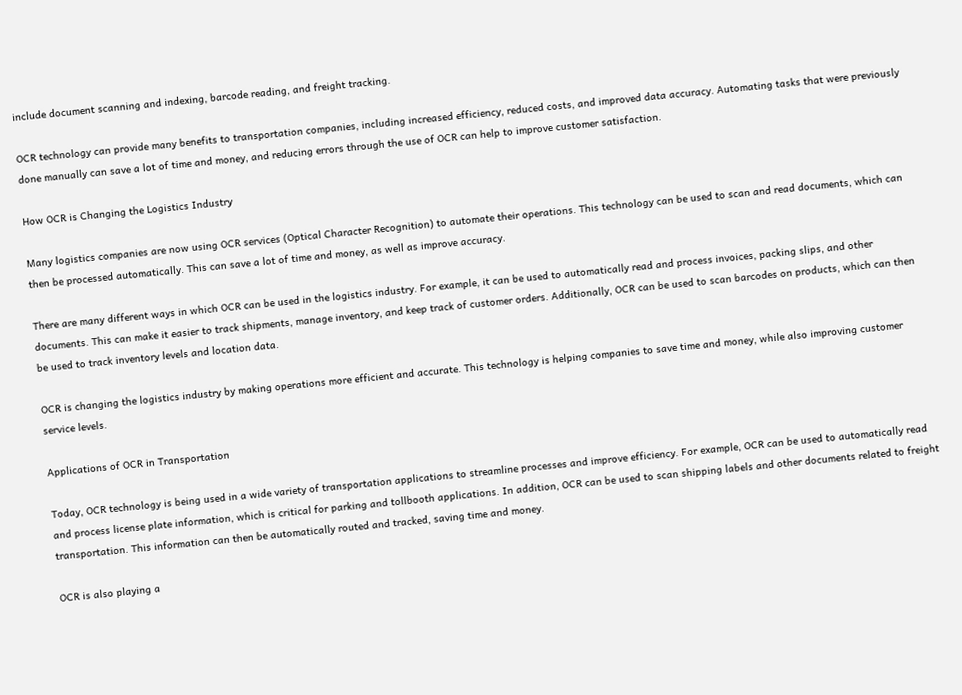include document scanning and indexing, barcode reading, and freight tracking.

OCR technology can provide many benefits to transportation companies, including increased efficiency, reduced costs, and improved data accuracy. Automating tasks that were previously done manually can save a lot of time and money, and reducing errors through the use of OCR can help to improve customer satisfaction.

How OCR is Changing the Logistics Industry

Many logistics companies are now using OCR services (Optical Character Recognition) to automate their operations. This technology can be used to scan and read documents, which can then be processed automatically. This can save a lot of time and money, as well as improve accuracy.

There are many different ways in which OCR can be used in the logistics industry. For example, it can be used to automatically read and process invoices, packing slips, and other documents. This can make it easier to track shipments, manage inventory, and keep track of customer orders. Additionally, OCR can be used to scan barcodes on products, which can then be used to track inventory levels and location data.

OCR is changing the logistics industry by making operations more efficient and accurate. This technology is helping companies to save time and money, while also improving customer service levels.

Applications of OCR in Transportation

Today, OCR technology is being used in a wide variety of transportation applications to streamline processes and improve efficiency. For example, OCR can be used to automatically read and process license plate information, which is critical for parking and tollbooth applications. In addition, OCR can be used to scan shipping labels and other documents related to freight transportation. This information can then be automatically routed and tracked, saving time and money.

OCR is also playing a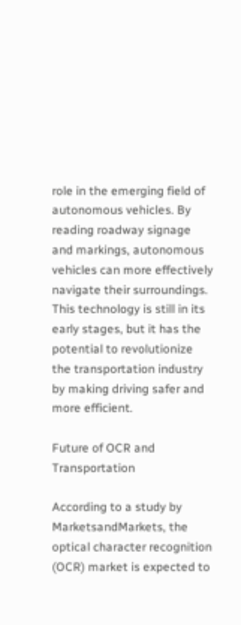role in the emerging field of autonomous vehicles. By reading roadway signage and markings, autonomous vehicles can more effectively navigate their surroundings. This technology is still in its early stages, but it has the potential to revolutionize the transportation industry by making driving safer and more efficient.

Future of OCR and Transportation

According to a study by MarketsandMarkets, the optical character recognition (OCR) market is expected to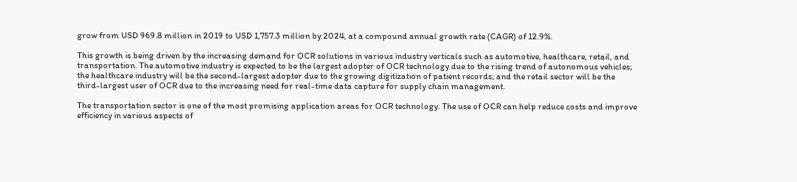grow from USD 969.8 million in 2019 to USD 1,757.3 million by 2024, at a compound annual growth rate (CAGR) of 12.9%.

This growth is being driven by the increasing demand for OCR solutions in various industry verticals such as automotive, healthcare, retail, and transportation. The automotive industry is expected to be the largest adopter of OCR technology due to the rising trend of autonomous vehicles; the healthcare industry will be the second-largest adopter due to the growing digitization of patient records; and the retail sector will be the third-largest user of OCR due to the increasing need for real-time data capture for supply chain management.

The transportation sector is one of the most promising application areas for OCR technology. The use of OCR can help reduce costs and improve efficiency in various aspects of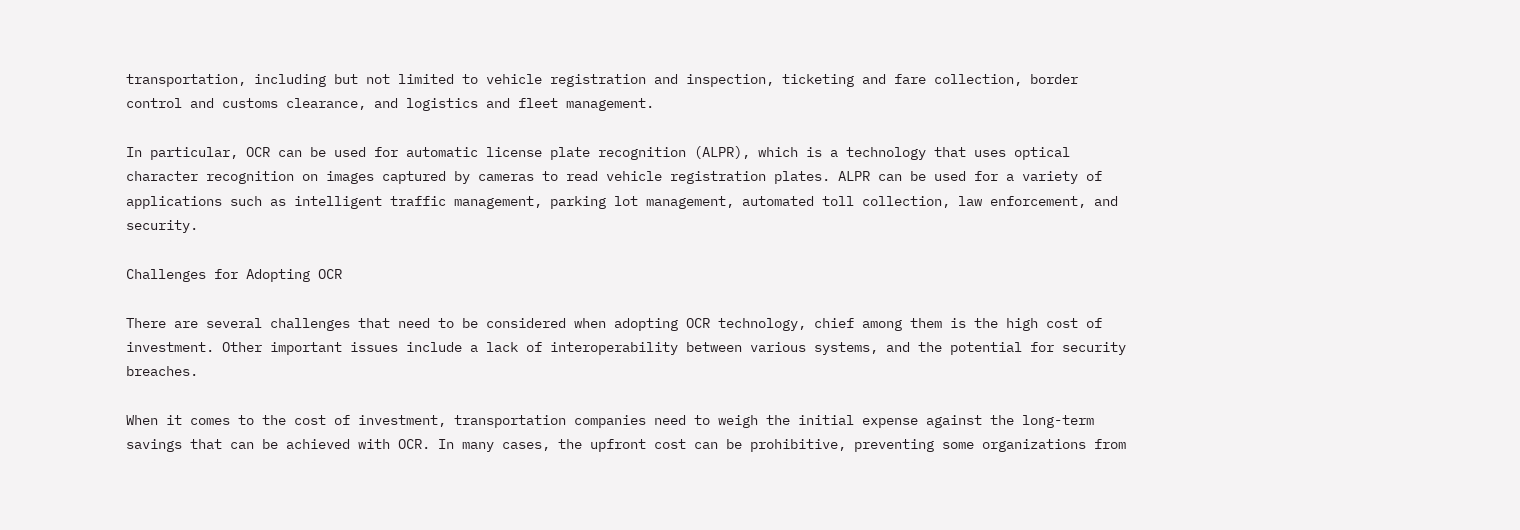transportation, including but not limited to vehicle registration and inspection, ticketing and fare collection, border control and customs clearance, and logistics and fleet management.

In particular, OCR can be used for automatic license plate recognition (ALPR), which is a technology that uses optical character recognition on images captured by cameras to read vehicle registration plates. ALPR can be used for a variety of applications such as intelligent traffic management, parking lot management, automated toll collection, law enforcement, and security.

Challenges for Adopting OCR

There are several challenges that need to be considered when adopting OCR technology, chief among them is the high cost of investment. Other important issues include a lack of interoperability between various systems, and the potential for security breaches.

When it comes to the cost of investment, transportation companies need to weigh the initial expense against the long-term savings that can be achieved with OCR. In many cases, the upfront cost can be prohibitive, preventing some organizations from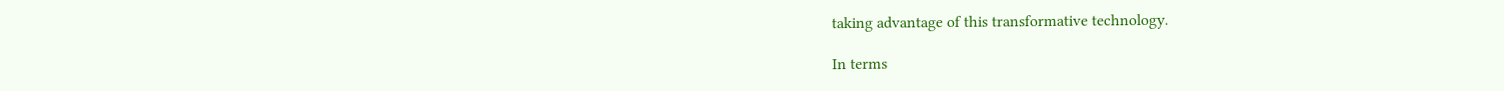taking advantage of this transformative technology.

In terms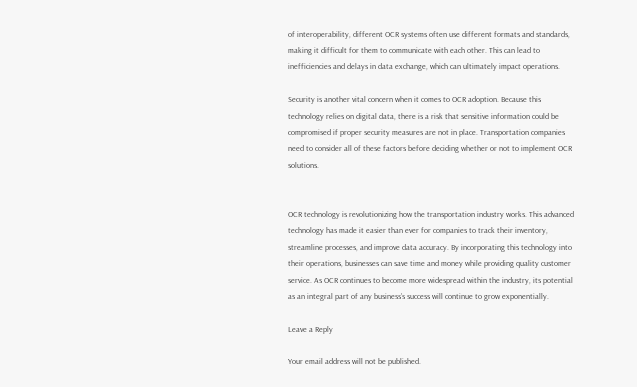of interoperability, different OCR systems often use different formats and standards, making it difficult for them to communicate with each other. This can lead to inefficiencies and delays in data exchange, which can ultimately impact operations.

Security is another vital concern when it comes to OCR adoption. Because this technology relies on digital data, there is a risk that sensitive information could be compromised if proper security measures are not in place. Transportation companies need to consider all of these factors before deciding whether or not to implement OCR solutions.


OCR technology is revolutionizing how the transportation industry works. This advanced technology has made it easier than ever for companies to track their inventory, streamline processes, and improve data accuracy. By incorporating this technology into their operations, businesses can save time and money while providing quality customer service. As OCR continues to become more widespread within the industry, its potential as an integral part of any business’s success will continue to grow exponentially.

Leave a Reply

Your email address will not be published.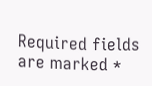Required fields are marked *